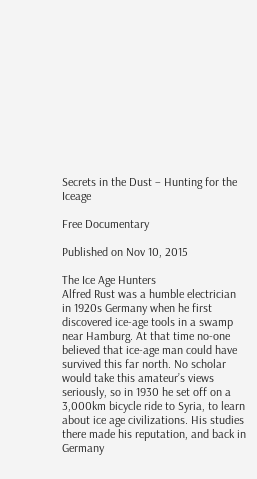Secrets in the Dust – Hunting for the Iceage

Free Documentary

Published on Nov 10, 2015

The Ice Age Hunters
Alfred Rust was a humble electrician in 1920s Germany when he first discovered ice-age tools in a swamp near Hamburg. At that time no-one believed that ice-age man could have survived this far north. No scholar would take this amateur’s views seriously, so in 1930 he set off on a 3,000km bicycle ride to Syria, to learn about ice age civilizations. His studies there made his reputation, and back in Germany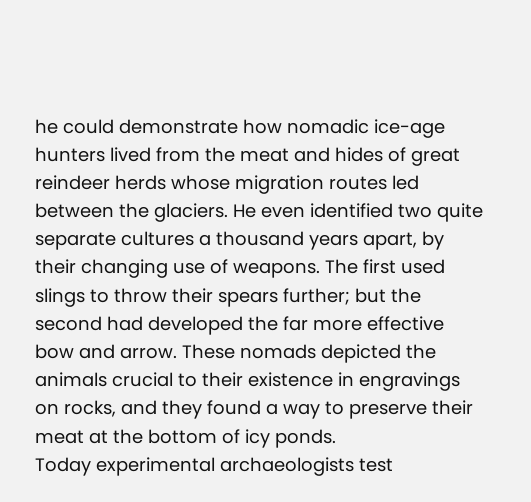he could demonstrate how nomadic ice-age hunters lived from the meat and hides of great reindeer herds whose migration routes led between the glaciers. He even identified two quite separate cultures a thousand years apart, by their changing use of weapons. The first used slings to throw their spears further; but the second had developed the far more effective bow and arrow. These nomads depicted the animals crucial to their existence in engravings on rocks, and they found a way to preserve their meat at the bottom of icy ponds.
Today experimental archaeologists test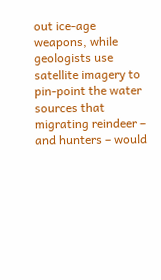out ice-age weapons, while geologists use satellite imagery to pin-point the water sources that migrating reindeer – and hunters – would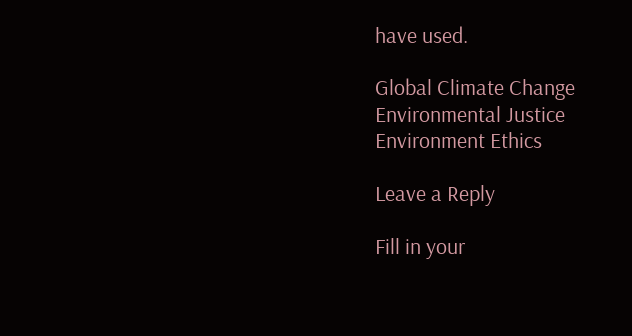have used.

Global Climate Change
Environmental Justice
Environment Ethics

Leave a Reply

Fill in your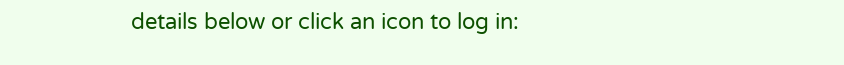details below or click an icon to log in: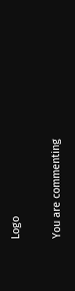Logo

You are commenting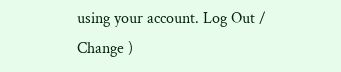using your account. Log Out /  Change )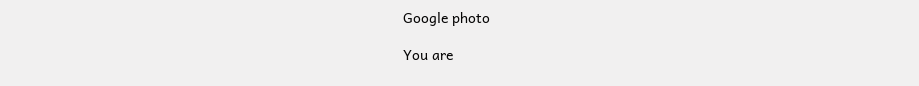Google photo

You are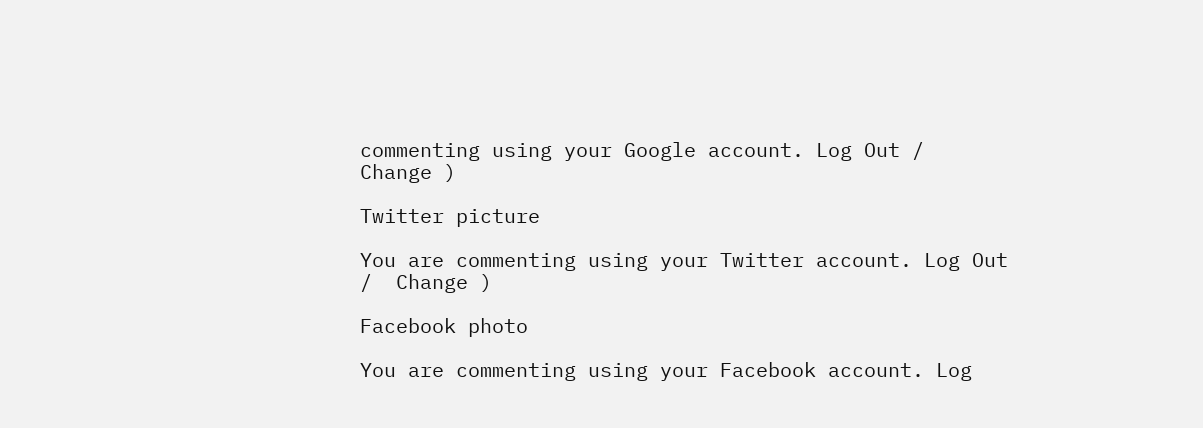commenting using your Google account. Log Out /  Change )

Twitter picture

You are commenting using your Twitter account. Log Out /  Change )

Facebook photo

You are commenting using your Facebook account. Log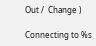Out /  Change )

Connecting to %s